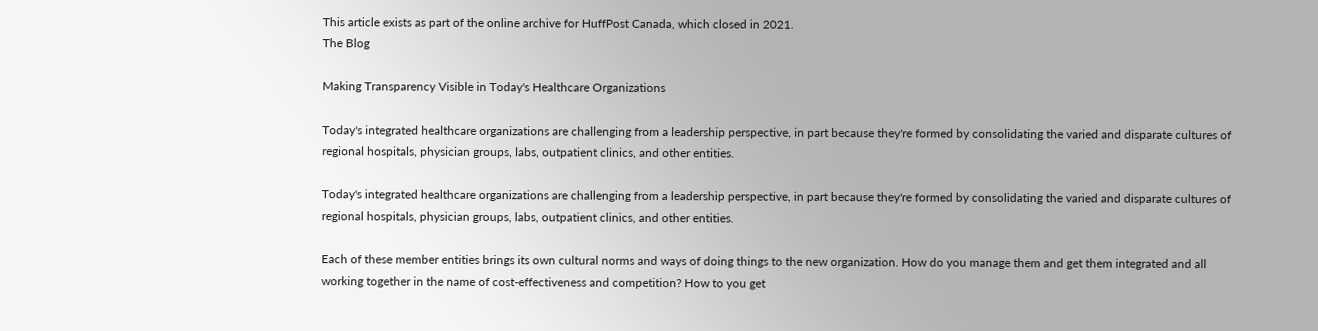This article exists as part of the online archive for HuffPost Canada, which closed in 2021.
The Blog

Making Transparency Visible in Today's Healthcare Organizations

Today's integrated healthcare organizations are challenging from a leadership perspective, in part because they're formed by consolidating the varied and disparate cultures of regional hospitals, physician groups, labs, outpatient clinics, and other entities.

Today's integrated healthcare organizations are challenging from a leadership perspective, in part because they're formed by consolidating the varied and disparate cultures of regional hospitals, physician groups, labs, outpatient clinics, and other entities.

Each of these member entities brings its own cultural norms and ways of doing things to the new organization. How do you manage them and get them integrated and all working together in the name of cost-effectiveness and competition? How to you get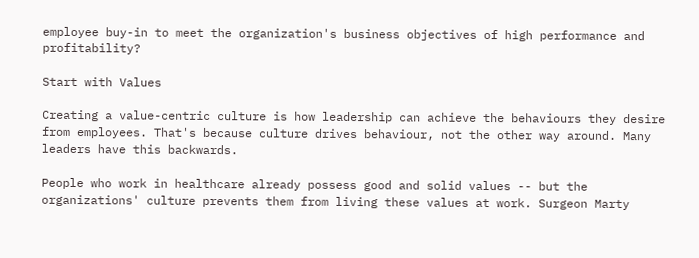employee buy-in to meet the organization's business objectives of high performance and profitability?

Start with Values

Creating a value-centric culture is how leadership can achieve the behaviours they desire from employees. That's because culture drives behaviour, not the other way around. Many leaders have this backwards.

People who work in healthcare already possess good and solid values -- but the organizations' culture prevents them from living these values at work. Surgeon Marty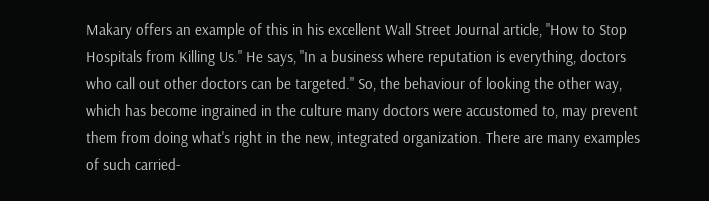Makary offers an example of this in his excellent Wall Street Journal article, "How to Stop Hospitals from Killing Us." He says, "In a business where reputation is everything, doctors who call out other doctors can be targeted." So, the behaviour of looking the other way, which has become ingrained in the culture many doctors were accustomed to, may prevent them from doing what's right in the new, integrated organization. There are many examples of such carried-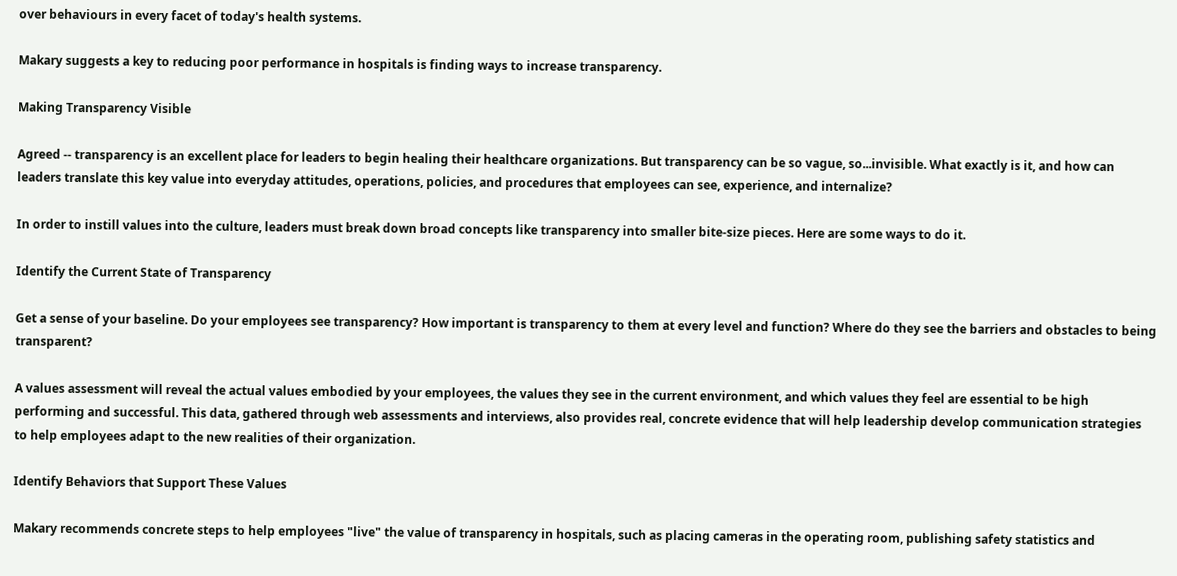over behaviours in every facet of today's health systems.

Makary suggests a key to reducing poor performance in hospitals is finding ways to increase transparency.

Making Transparency Visible

Agreed -- transparency is an excellent place for leaders to begin healing their healthcare organizations. But transparency can be so vague, so...invisible. What exactly is it, and how can leaders translate this key value into everyday attitudes, operations, policies, and procedures that employees can see, experience, and internalize?

In order to instill values into the culture, leaders must break down broad concepts like transparency into smaller bite-size pieces. Here are some ways to do it.

Identify the Current State of Transparency

Get a sense of your baseline. Do your employees see transparency? How important is transparency to them at every level and function? Where do they see the barriers and obstacles to being transparent?

A values assessment will reveal the actual values embodied by your employees, the values they see in the current environment, and which values they feel are essential to be high performing and successful. This data, gathered through web assessments and interviews, also provides real, concrete evidence that will help leadership develop communication strategies to help employees adapt to the new realities of their organization.

Identify Behaviors that Support These Values

Makary recommends concrete steps to help employees "live" the value of transparency in hospitals, such as placing cameras in the operating room, publishing safety statistics and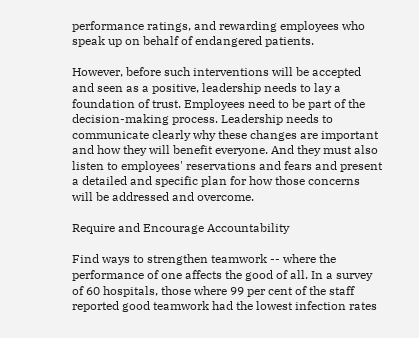performance ratings, and rewarding employees who speak up on behalf of endangered patients.

However, before such interventions will be accepted and seen as a positive, leadership needs to lay a foundation of trust. Employees need to be part of the decision-making process. Leadership needs to communicate clearly why these changes are important and how they will benefit everyone. And they must also listen to employees' reservations and fears and present a detailed and specific plan for how those concerns will be addressed and overcome.

Require and Encourage Accountability

Find ways to strengthen teamwork -- where the performance of one affects the good of all. In a survey of 60 hospitals, those where 99 per cent of the staff reported good teamwork had the lowest infection rates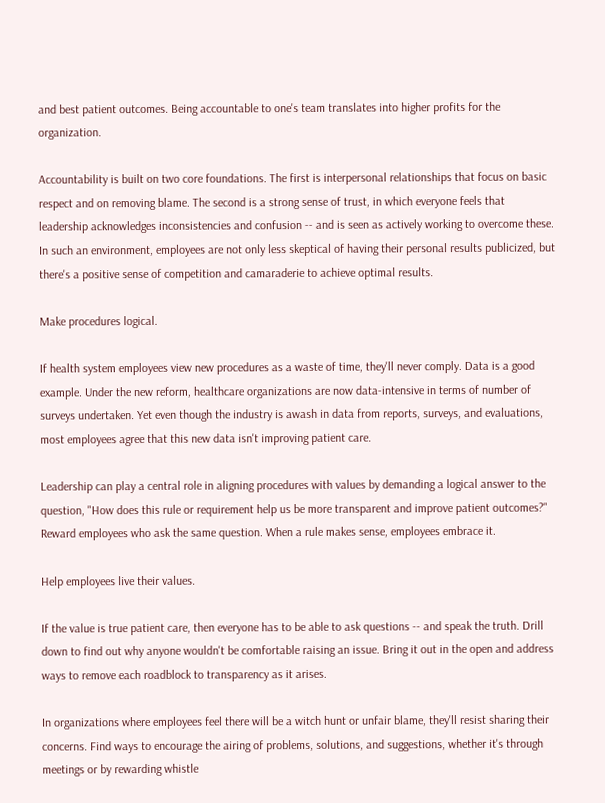and best patient outcomes. Being accountable to one's team translates into higher profits for the organization.

Accountability is built on two core foundations. The first is interpersonal relationships that focus on basic respect and on removing blame. The second is a strong sense of trust, in which everyone feels that leadership acknowledges inconsistencies and confusion -- and is seen as actively working to overcome these. In such an environment, employees are not only less skeptical of having their personal results publicized, but there's a positive sense of competition and camaraderie to achieve optimal results.

Make procedures logical.

If health system employees view new procedures as a waste of time, they'll never comply. Data is a good example. Under the new reform, healthcare organizations are now data-intensive in terms of number of surveys undertaken. Yet even though the industry is awash in data from reports, surveys, and evaluations, most employees agree that this new data isn't improving patient care.

Leadership can play a central role in aligning procedures with values by demanding a logical answer to the question, "How does this rule or requirement help us be more transparent and improve patient outcomes?" Reward employees who ask the same question. When a rule makes sense, employees embrace it.

Help employees live their values.

If the value is true patient care, then everyone has to be able to ask questions -- and speak the truth. Drill down to find out why anyone wouldn't be comfortable raising an issue. Bring it out in the open and address ways to remove each roadblock to transparency as it arises.

In organizations where employees feel there will be a witch hunt or unfair blame, they'll resist sharing their concerns. Find ways to encourage the airing of problems, solutions, and suggestions, whether it's through meetings or by rewarding whistle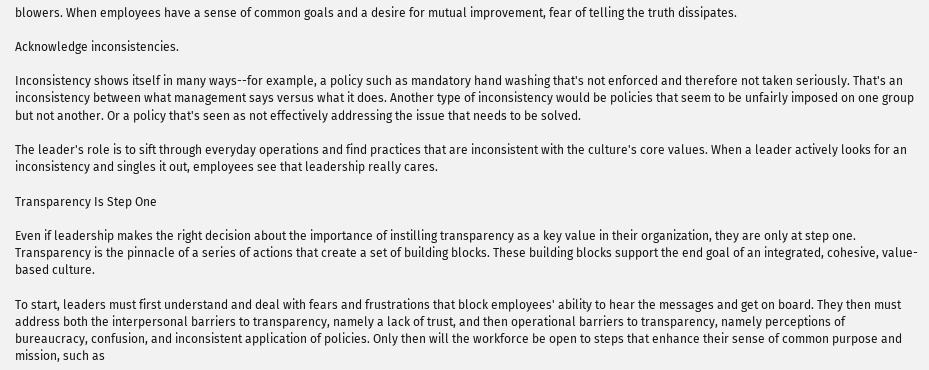blowers. When employees have a sense of common goals and a desire for mutual improvement, fear of telling the truth dissipates.

Acknowledge inconsistencies.

Inconsistency shows itself in many ways--for example, a policy such as mandatory hand washing that's not enforced and therefore not taken seriously. That's an inconsistency between what management says versus what it does. Another type of inconsistency would be policies that seem to be unfairly imposed on one group but not another. Or a policy that's seen as not effectively addressing the issue that needs to be solved.

The leader's role is to sift through everyday operations and find practices that are inconsistent with the culture's core values. When a leader actively looks for an inconsistency and singles it out, employees see that leadership really cares.

Transparency Is Step One

Even if leadership makes the right decision about the importance of instilling transparency as a key value in their organization, they are only at step one. Transparency is the pinnacle of a series of actions that create a set of building blocks. These building blocks support the end goal of an integrated, cohesive, value-based culture.

To start, leaders must first understand and deal with fears and frustrations that block employees' ability to hear the messages and get on board. They then must address both the interpersonal barriers to transparency, namely a lack of trust, and then operational barriers to transparency, namely perceptions of bureaucracy, confusion, and inconsistent application of policies. Only then will the workforce be open to steps that enhance their sense of common purpose and mission, such as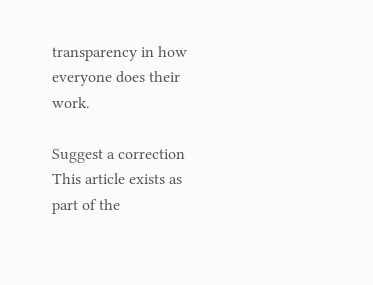transparency in how everyone does their work.

Suggest a correction
This article exists as part of the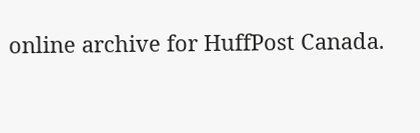online archive for HuffPost Canada.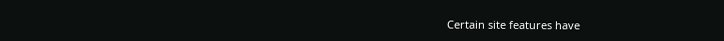Certain site features have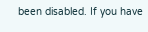been disabled. If you have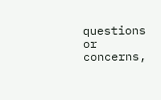questions or concerns,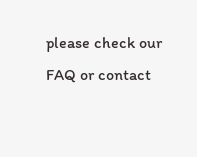please check our FAQ or contact